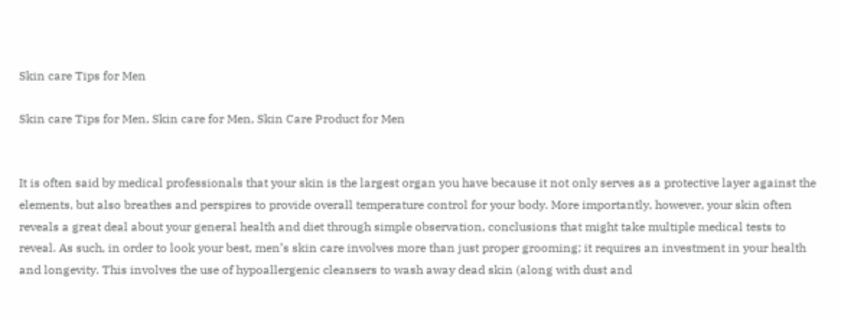Skin care Tips for Men

Skin care Tips for Men, Skin care for Men, Skin Care Product for Men


It is often said by medical professionals that your skin is the largest organ you have because it not only serves as a protective layer against the elements, but also breathes and perspires to provide overall temperature control for your body. More importantly, however, your skin often reveals a great deal about your general health and diet through simple observation, conclusions that might take multiple medical tests to reveal. As such, in order to look your best, men’s skin care involves more than just proper grooming; it requires an investment in your health and longevity. This involves the use of hypoallergenic cleansers to wash away dead skin (along with dust and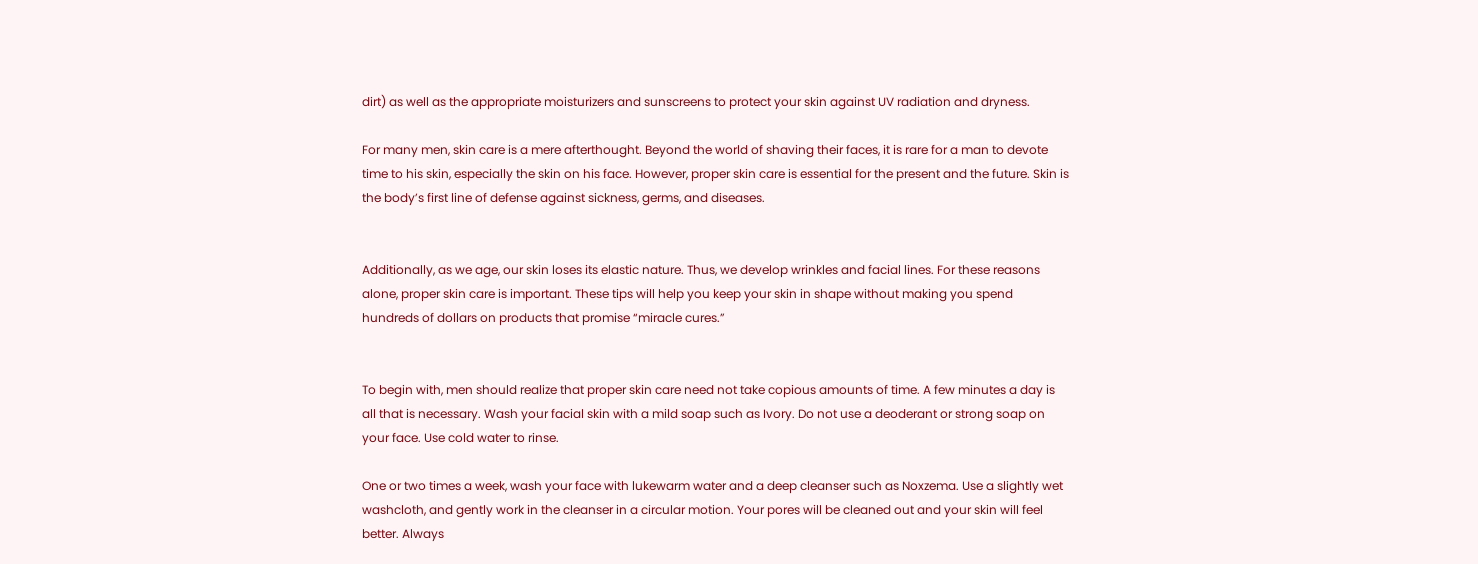dirt) as well as the appropriate moisturizers and sunscreens to protect your skin against UV radiation and dryness.

For many men, skin care is a mere afterthought. Beyond the world of shaving their faces, it is rare for a man to devote time to his skin, especially the skin on his face. However, proper skin care is essential for the present and the future. Skin is the body’s first line of defense against sickness, germs, and diseases.


Additionally, as we age, our skin loses its elastic nature. Thus, we develop wrinkles and facial lines. For these reasons alone, proper skin care is important. These tips will help you keep your skin in shape without making you spend hundreds of dollars on products that promise “miracle cures.”


To begin with, men should realize that proper skin care need not take copious amounts of time. A few minutes a day is all that is necessary. Wash your facial skin with a mild soap such as Ivory. Do not use a deoderant or strong soap on your face. Use cold water to rinse.

One or two times a week, wash your face with lukewarm water and a deep cleanser such as Noxzema. Use a slightly wet washcloth, and gently work in the cleanser in a circular motion. Your pores will be cleaned out and your skin will feel better. Always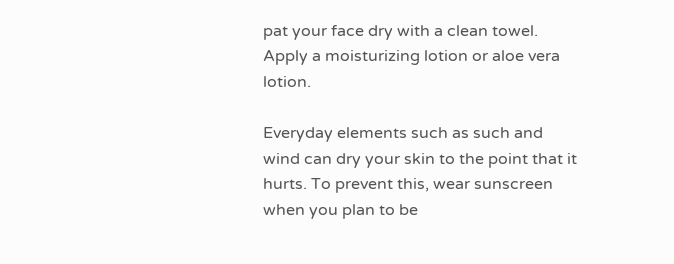pat your face dry with a clean towel. Apply a moisturizing lotion or aloe vera lotion.

Everyday elements such as such and wind can dry your skin to the point that it hurts. To prevent this, wear sunscreen when you plan to be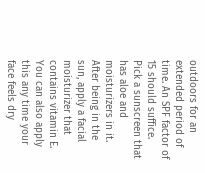outdoors for an extended period of time. An SPF factor of 15 should suffice. Pick a sunscreen that has aloe and moisturizers in it. After being in the sun, apply a facial moisturizer that contains vitamin E. You can also apply this any time your face feels dry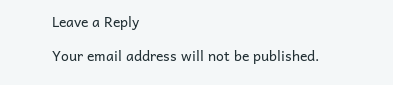Leave a Reply

Your email address will not be published.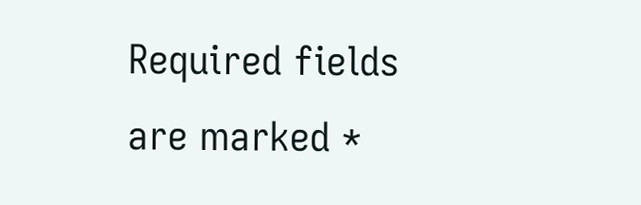Required fields are marked *